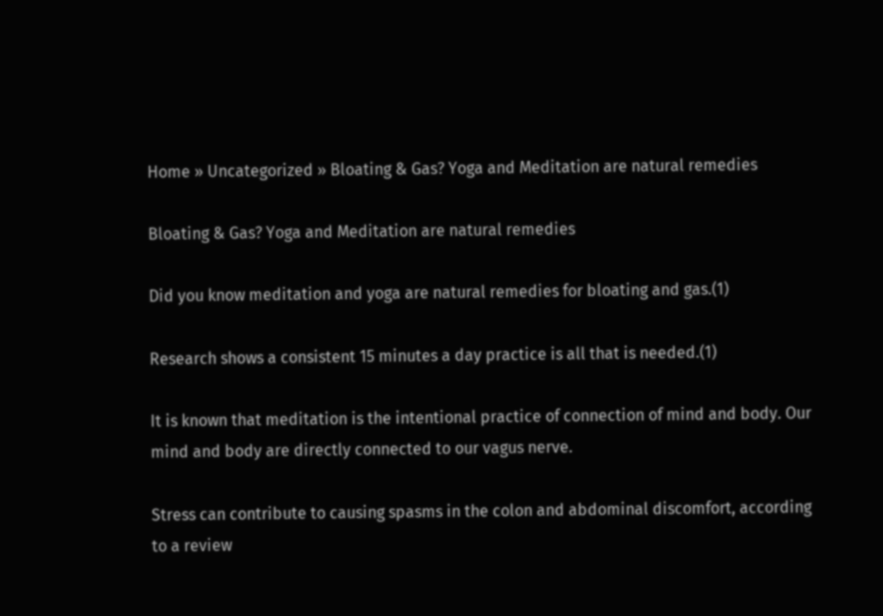Home » Uncategorized » Bloating & Gas? Yoga and Meditation are natural remedies

Bloating & Gas? Yoga and Meditation are natural remedies

Did you know meditation and yoga are natural remedies for bloating and gas.(1)

Research shows a consistent 15 minutes a day practice is all that is needed.(1)

It is known that meditation is the intentional practice of connection of mind and body. Our mind and body are directly connected to our vagus nerve.

Stress can contribute to causing spasms in the colon and abdominal discomfort, according to a review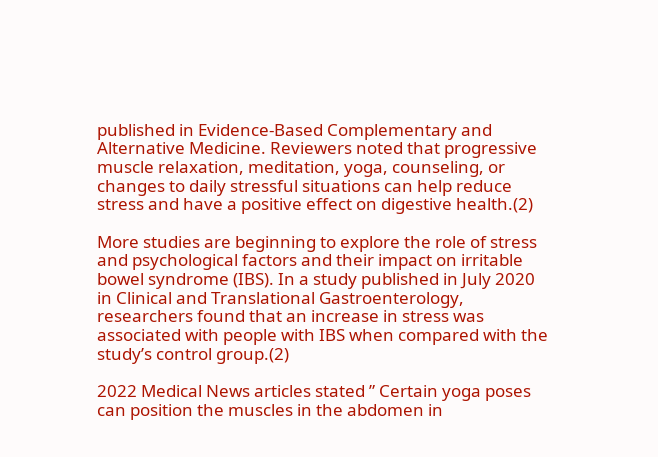published in Evidence-Based Complementary and Alternative Medicine. Reviewers noted that progressive muscle relaxation, meditation, yoga, counseling, or changes to daily stressful situations can help reduce stress and have a positive effect on digestive health.(2)

More studies are beginning to explore the role of stress and psychological factors and their impact on irritable bowel syndrome (IBS). In a study published in July 2020 in Clinical and Translational Gastroenterology, researchers found that an increase in stress was associated with people with IBS when compared with the study’s control group.(2)

2022 Medical News articles stated ” Certain yoga poses can position the muscles in the abdomen in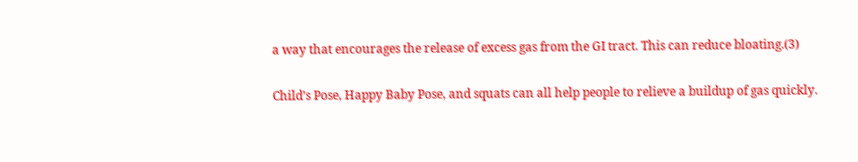a way that encourages the release of excess gas from the GI tract. This can reduce bloating.(3)

Child’s Pose, Happy Baby Pose, and squats can all help people to relieve a buildup of gas quickly.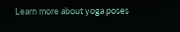Learn more about yoga poses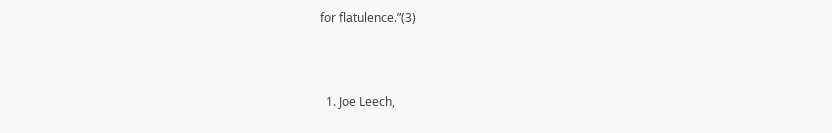for flatulence.”(3)



  1. Joe Leech,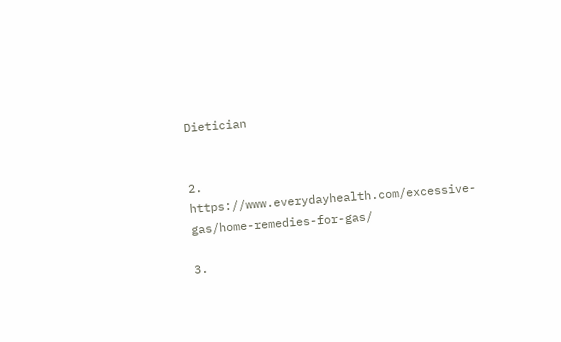Dietician


2. https://www.everydayhealth.com/excessive-gas/home-remedies-for-gas/

3.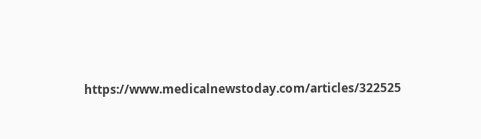https://www.medicalnewstoday.com/articles/322525